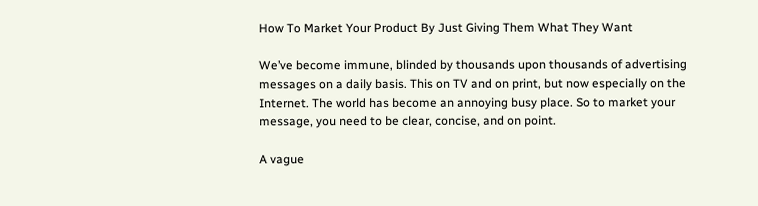How To Market Your Product By Just Giving Them What They Want

We’ve become immune, blinded by thousands upon thousands of advertising messages on a daily basis. This on TV and on print, but now especially on the Internet. The world has become an annoying busy place. So to market your message, you need to be clear, concise, and on point.

A vague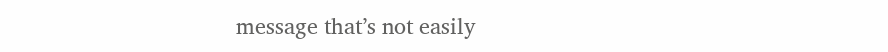message that’s not easily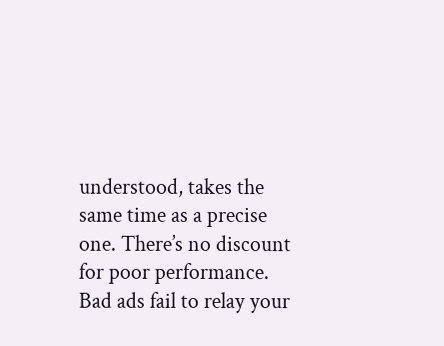understood, takes the same time as a precise one. There’s no discount for poor performance. Bad ads fail to relay your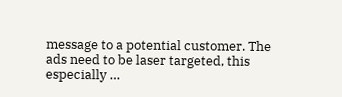message to a potential customer. The ads need to be laser targeted, this especially …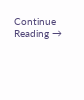Continue Reading →